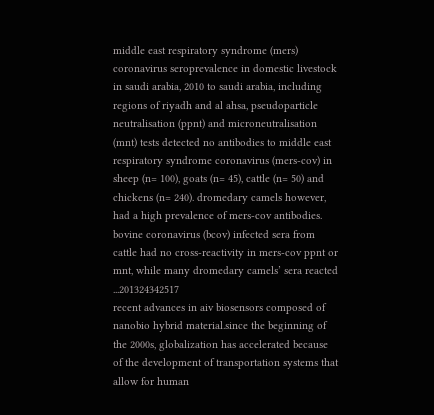middle east respiratory syndrome (mers) coronavirus seroprevalence in domestic livestock in saudi arabia, 2010 to saudi arabia, including regions of riyadh and al ahsa, pseudoparticle neutralisation (ppnt) and microneutralisation (mnt) tests detected no antibodies to middle east respiratory syndrome coronavirus (mers-cov) in sheep (n= 100), goats (n= 45), cattle (n= 50) and chickens (n= 240). dromedary camels however, had a high prevalence of mers-cov antibodies. bovine coronavirus (bcov) infected sera from cattle had no cross-reactivity in mers-cov ppnt or mnt, while many dromedary camels’ sera reacted ...201324342517
recent advances in aiv biosensors composed of nanobio hybrid material.since the beginning of the 2000s, globalization has accelerated because of the development of transportation systems that allow for human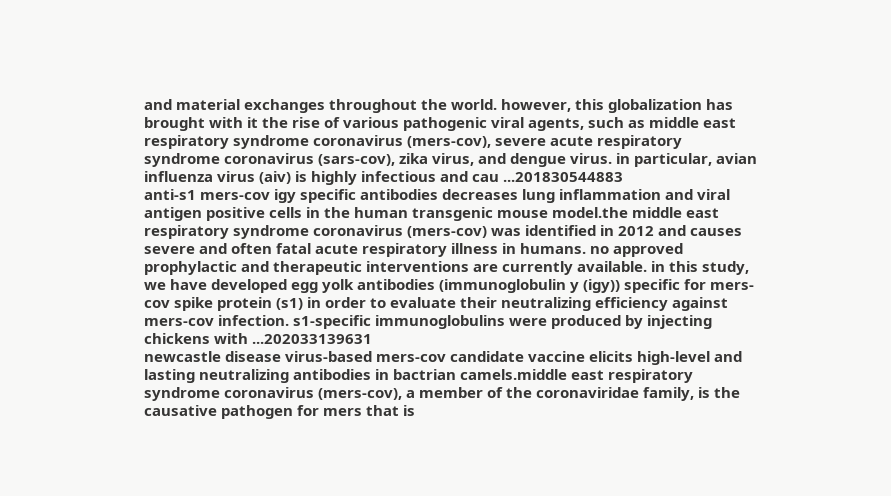and material exchanges throughout the world. however, this globalization has brought with it the rise of various pathogenic viral agents, such as middle east respiratory syndrome coronavirus (mers-cov), severe acute respiratory syndrome coronavirus (sars-cov), zika virus, and dengue virus. in particular, avian influenza virus (aiv) is highly infectious and cau ...201830544883
anti-s1 mers-cov igy specific antibodies decreases lung inflammation and viral antigen positive cells in the human transgenic mouse model.the middle east respiratory syndrome coronavirus (mers-cov) was identified in 2012 and causes severe and often fatal acute respiratory illness in humans. no approved prophylactic and therapeutic interventions are currently available. in this study, we have developed egg yolk antibodies (immunoglobulin y (igy)) specific for mers-cov spike protein (s1) in order to evaluate their neutralizing efficiency against mers-cov infection. s1-specific immunoglobulins were produced by injecting chickens with ...202033139631
newcastle disease virus-based mers-cov candidate vaccine elicits high-level and lasting neutralizing antibodies in bactrian camels.middle east respiratory syndrome coronavirus (mers-cov), a member of the coronaviridae family, is the causative pathogen for mers that is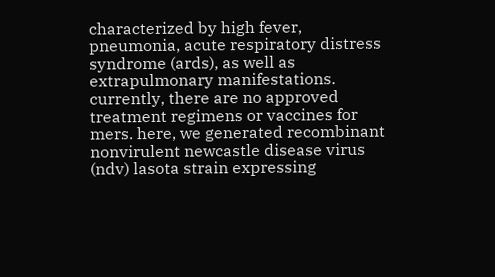characterized by high fever, pneumonia, acute respiratory distress syndrome (ards), as well as extrapulmonary manifestations. currently, there are no approved treatment regimens or vaccines for mers. here, we generated recombinant nonvirulent newcastle disease virus (ndv) lasota strain expressing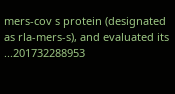mers-cov s protein (designated as rla-mers-s), and evaluated its ...201732288953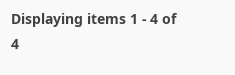Displaying items 1 - 4 of 4